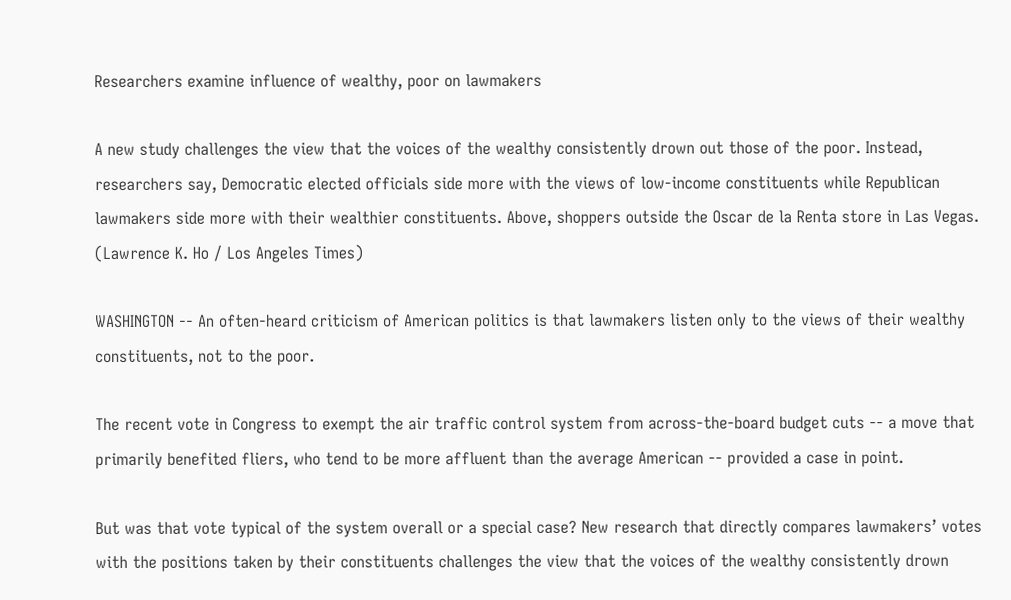Researchers examine influence of wealthy, poor on lawmakers

A new study challenges the view that the voices of the wealthy consistently drown out those of the poor. Instead, researchers say, Democratic elected officials side more with the views of low-income constituents while Republican lawmakers side more with their wealthier constituents. Above, shoppers outside the Oscar de la Renta store in Las Vegas.
(Lawrence K. Ho / Los Angeles Times)

WASHINGTON -- An often-heard criticism of American politics is that lawmakers listen only to the views of their wealthy constituents, not to the poor.

The recent vote in Congress to exempt the air traffic control system from across-the-board budget cuts -- a move that primarily benefited fliers, who tend to be more affluent than the average American -- provided a case in point.

But was that vote typical of the system overall or a special case? New research that directly compares lawmakers’ votes with the positions taken by their constituents challenges the view that the voices of the wealthy consistently drown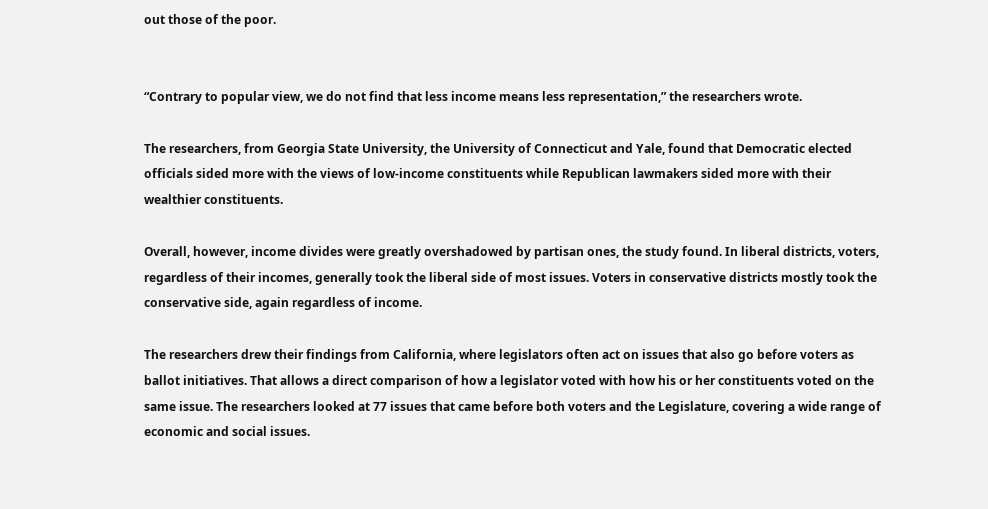out those of the poor.


“Contrary to popular view, we do not find that less income means less representation,” the researchers wrote.

The researchers, from Georgia State University, the University of Connecticut and Yale, found that Democratic elected officials sided more with the views of low-income constituents while Republican lawmakers sided more with their wealthier constituents.

Overall, however, income divides were greatly overshadowed by partisan ones, the study found. In liberal districts, voters, regardless of their incomes, generally took the liberal side of most issues. Voters in conservative districts mostly took the conservative side, again regardless of income.

The researchers drew their findings from California, where legislators often act on issues that also go before voters as ballot initiatives. That allows a direct comparison of how a legislator voted with how his or her constituents voted on the same issue. The researchers looked at 77 issues that came before both voters and the Legislature, covering a wide range of economic and social issues.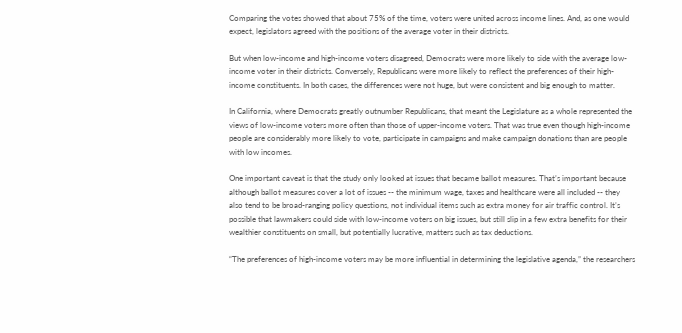Comparing the votes showed that about 75% of the time, voters were united across income lines. And, as one would expect, legislators agreed with the positions of the average voter in their districts.

But when low-income and high-income voters disagreed, Democrats were more likely to side with the average low-income voter in their districts. Conversely, Republicans were more likely to reflect the preferences of their high-income constituents. In both cases, the differences were not huge, but were consistent and big enough to matter.

In California, where Democrats greatly outnumber Republicans, that meant the Legislature as a whole represented the views of low-income voters more often than those of upper-income voters. That was true even though high-income people are considerably more likely to vote, participate in campaigns and make campaign donations than are people with low incomes.

One important caveat is that the study only looked at issues that became ballot measures. That’s important because although ballot measures cover a lot of issues -- the minimum wage, taxes and healthcare were all included -- they also tend to be broad-ranging policy questions, not individual items such as extra money for air traffic control. It’s possible that lawmakers could side with low-income voters on big issues, but still slip in a few extra benefits for their wealthier constituents on small, but potentially lucrative, matters such as tax deductions.

“The preferences of high-income voters may be more influential in determining the legislative agenda,” the researchers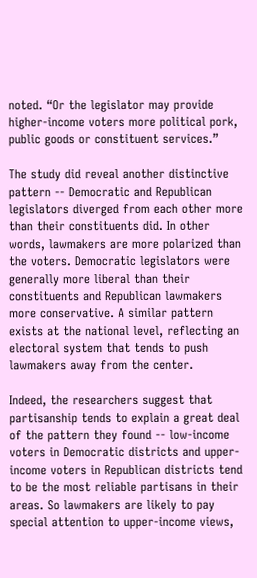noted. “Or the legislator may provide higher-income voters more political pork, public goods or constituent services.”

The study did reveal another distinctive pattern -- Democratic and Republican legislators diverged from each other more than their constituents did. In other words, lawmakers are more polarized than the voters. Democratic legislators were generally more liberal than their constituents and Republican lawmakers more conservative. A similar pattern exists at the national level, reflecting an electoral system that tends to push lawmakers away from the center.

Indeed, the researchers suggest that partisanship tends to explain a great deal of the pattern they found -- low-income voters in Democratic districts and upper-income voters in Republican districts tend to be the most reliable partisans in their areas. So lawmakers are likely to pay special attention to upper-income views,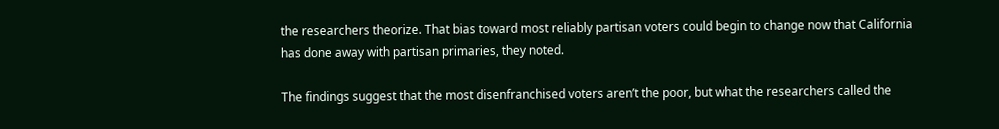the researchers theorize. That bias toward most reliably partisan voters could begin to change now that California has done away with partisan primaries, they noted.

The findings suggest that the most disenfranchised voters aren’t the poor, but what the researchers called the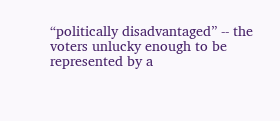“politically disadvantaged” -- the voters unlucky enough to be represented by a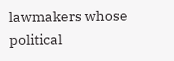lawmakers whose political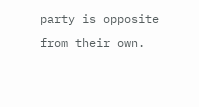party is opposite from their own.